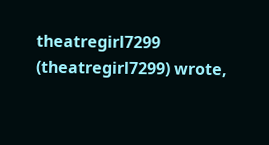theatregirl7299 (theatregirl7299) wrote,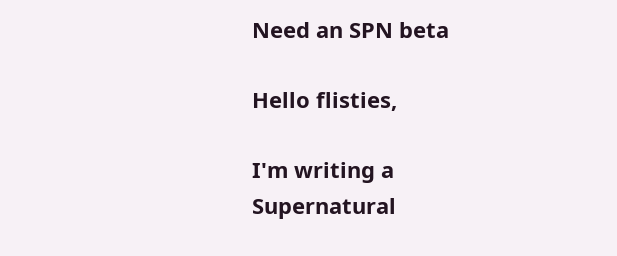Need an SPN beta

Hello flisties,

I'm writing a Supernatural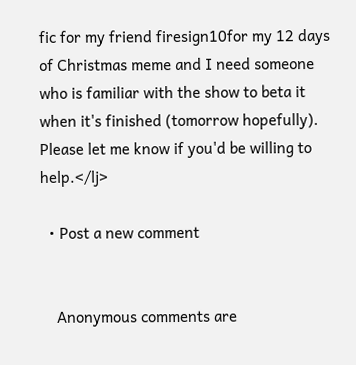fic for my friend firesign10for my 12 days of Christmas meme and I need someone who is familiar with the show to beta it when it's finished (tomorrow hopefully). Please let me know if you'd be willing to help.</lj>

  • Post a new comment


    Anonymous comments are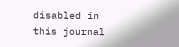disabled in this journal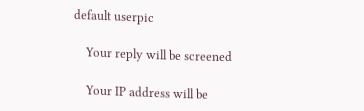default userpic

    Your reply will be screened

    Your IP address will be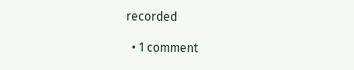recorded

  • 1 comment